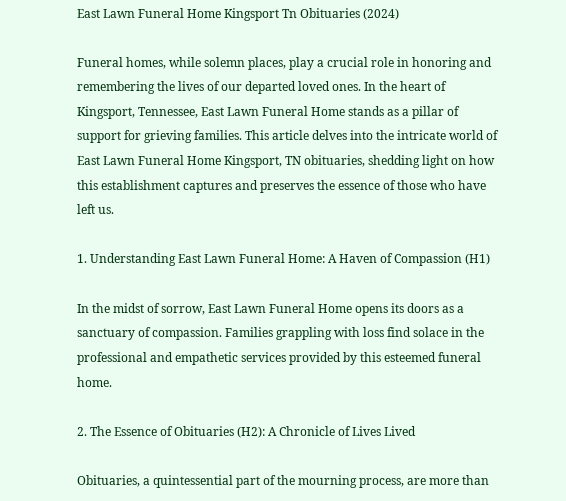East Lawn Funeral Home Kingsport Tn Obituaries (2024)

Funeral homes, while solemn places, play a crucial role in honoring and remembering the lives of our departed loved ones. In the heart of Kingsport, Tennessee, East Lawn Funeral Home stands as a pillar of support for grieving families. This article delves into the intricate world of East Lawn Funeral Home Kingsport, TN obituaries, shedding light on how this establishment captures and preserves the essence of those who have left us.

1. Understanding East Lawn Funeral Home: A Haven of Compassion (H1)

In the midst of sorrow, East Lawn Funeral Home opens its doors as a sanctuary of compassion. Families grappling with loss find solace in the professional and empathetic services provided by this esteemed funeral home.

2. The Essence of Obituaries (H2): A Chronicle of Lives Lived

Obituaries, a quintessential part of the mourning process, are more than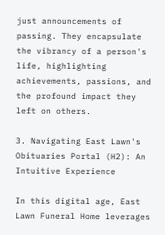just announcements of passing. They encapsulate the vibrancy of a person's life, highlighting achievements, passions, and the profound impact they left on others.

3. Navigating East Lawn's Obituaries Portal (H2): An Intuitive Experience

In this digital age, East Lawn Funeral Home leverages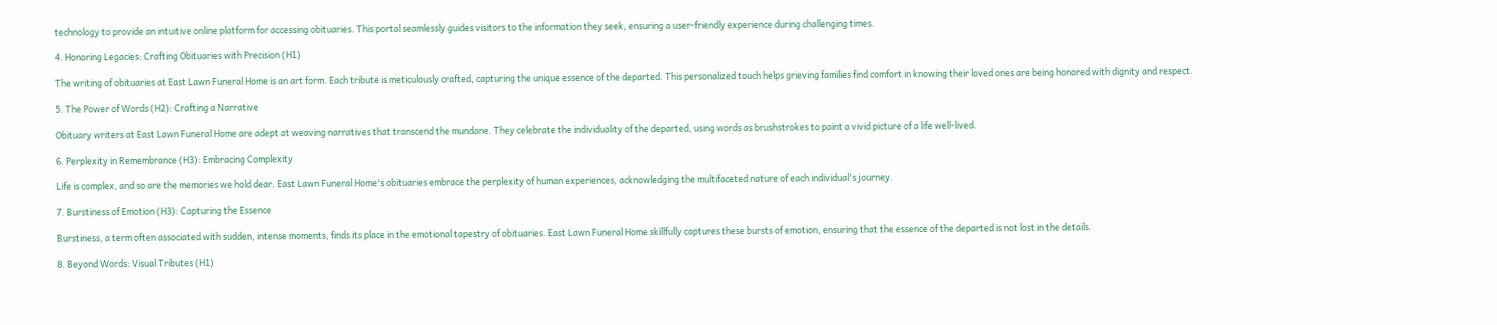technology to provide an intuitive online platform for accessing obituaries. This portal seamlessly guides visitors to the information they seek, ensuring a user-friendly experience during challenging times.

4. Honoring Legacies: Crafting Obituaries with Precision (H1)

The writing of obituaries at East Lawn Funeral Home is an art form. Each tribute is meticulously crafted, capturing the unique essence of the departed. This personalized touch helps grieving families find comfort in knowing their loved ones are being honored with dignity and respect.

5. The Power of Words (H2): Crafting a Narrative

Obituary writers at East Lawn Funeral Home are adept at weaving narratives that transcend the mundane. They celebrate the individuality of the departed, using words as brushstrokes to paint a vivid picture of a life well-lived.

6. Perplexity in Remembrance (H3): Embracing Complexity

Life is complex, and so are the memories we hold dear. East Lawn Funeral Home's obituaries embrace the perplexity of human experiences, acknowledging the multifaceted nature of each individual's journey.

7. Burstiness of Emotion (H3): Capturing the Essence

Burstiness, a term often associated with sudden, intense moments, finds its place in the emotional tapestry of obituaries. East Lawn Funeral Home skillfully captures these bursts of emotion, ensuring that the essence of the departed is not lost in the details.

8. Beyond Words: Visual Tributes (H1)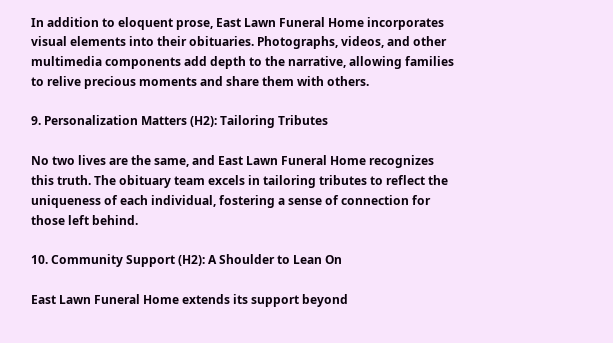In addition to eloquent prose, East Lawn Funeral Home incorporates visual elements into their obituaries. Photographs, videos, and other multimedia components add depth to the narrative, allowing families to relive precious moments and share them with others.

9. Personalization Matters (H2): Tailoring Tributes

No two lives are the same, and East Lawn Funeral Home recognizes this truth. The obituary team excels in tailoring tributes to reflect the uniqueness of each individual, fostering a sense of connection for those left behind.

10. Community Support (H2): A Shoulder to Lean On

East Lawn Funeral Home extends its support beyond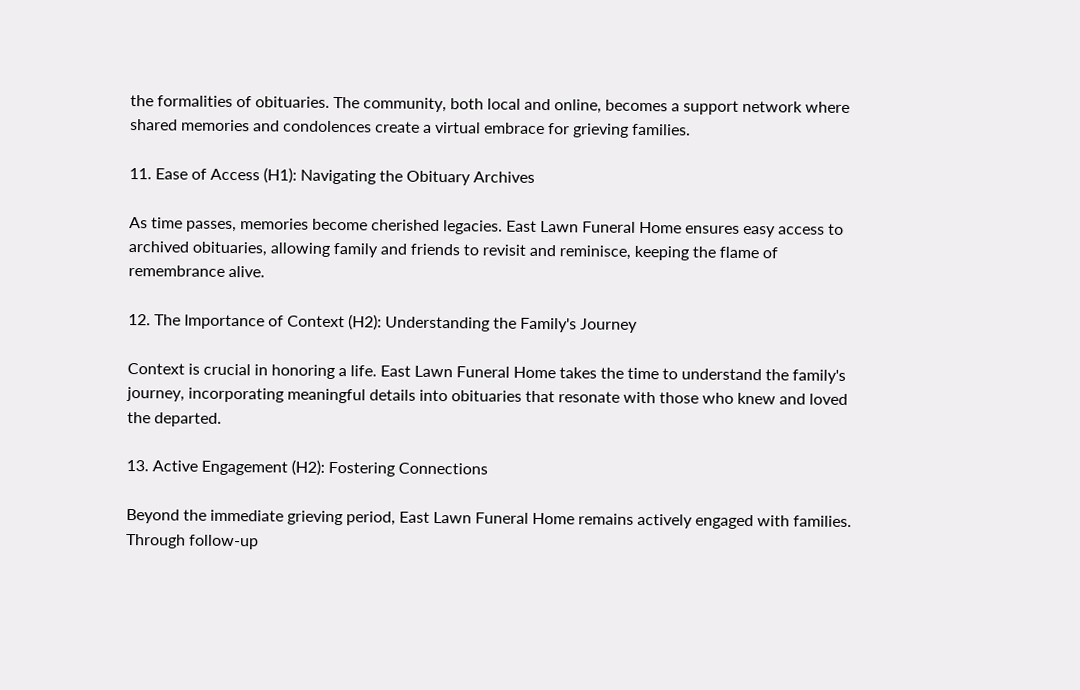the formalities of obituaries. The community, both local and online, becomes a support network where shared memories and condolences create a virtual embrace for grieving families.

11. Ease of Access (H1): Navigating the Obituary Archives

As time passes, memories become cherished legacies. East Lawn Funeral Home ensures easy access to archived obituaries, allowing family and friends to revisit and reminisce, keeping the flame of remembrance alive.

12. The Importance of Context (H2): Understanding the Family's Journey

Context is crucial in honoring a life. East Lawn Funeral Home takes the time to understand the family's journey, incorporating meaningful details into obituaries that resonate with those who knew and loved the departed.

13. Active Engagement (H2): Fostering Connections

Beyond the immediate grieving period, East Lawn Funeral Home remains actively engaged with families. Through follow-up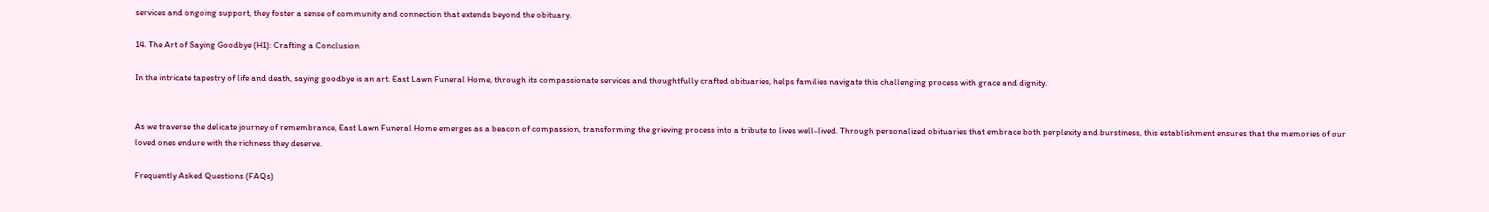services and ongoing support, they foster a sense of community and connection that extends beyond the obituary.

14. The Art of Saying Goodbye (H1): Crafting a Conclusion

In the intricate tapestry of life and death, saying goodbye is an art. East Lawn Funeral Home, through its compassionate services and thoughtfully crafted obituaries, helps families navigate this challenging process with grace and dignity.


As we traverse the delicate journey of remembrance, East Lawn Funeral Home emerges as a beacon of compassion, transforming the grieving process into a tribute to lives well-lived. Through personalized obituaries that embrace both perplexity and burstiness, this establishment ensures that the memories of our loved ones endure with the richness they deserve.

Frequently Asked Questions (FAQs)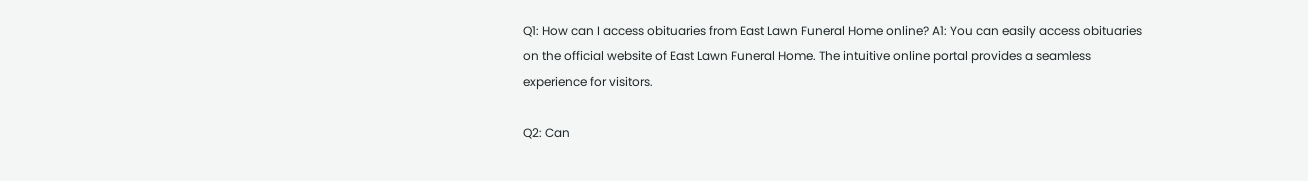Q1: How can I access obituaries from East Lawn Funeral Home online? A1: You can easily access obituaries on the official website of East Lawn Funeral Home. The intuitive online portal provides a seamless experience for visitors.

Q2: Can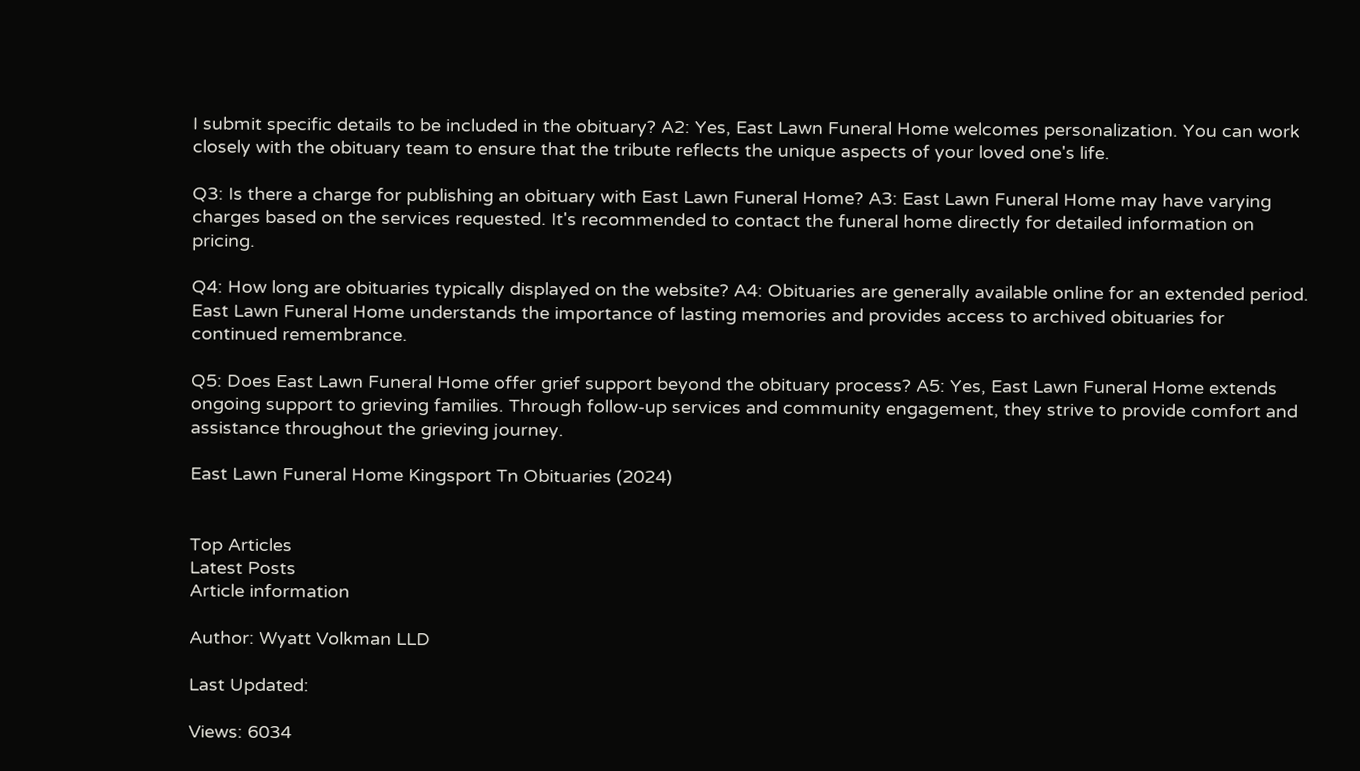I submit specific details to be included in the obituary? A2: Yes, East Lawn Funeral Home welcomes personalization. You can work closely with the obituary team to ensure that the tribute reflects the unique aspects of your loved one's life.

Q3: Is there a charge for publishing an obituary with East Lawn Funeral Home? A3: East Lawn Funeral Home may have varying charges based on the services requested. It's recommended to contact the funeral home directly for detailed information on pricing.

Q4: How long are obituaries typically displayed on the website? A4: Obituaries are generally available online for an extended period. East Lawn Funeral Home understands the importance of lasting memories and provides access to archived obituaries for continued remembrance.

Q5: Does East Lawn Funeral Home offer grief support beyond the obituary process? A5: Yes, East Lawn Funeral Home extends ongoing support to grieving families. Through follow-up services and community engagement, they strive to provide comfort and assistance throughout the grieving journey.

East Lawn Funeral Home Kingsport Tn Obituaries (2024)


Top Articles
Latest Posts
Article information

Author: Wyatt Volkman LLD

Last Updated:

Views: 6034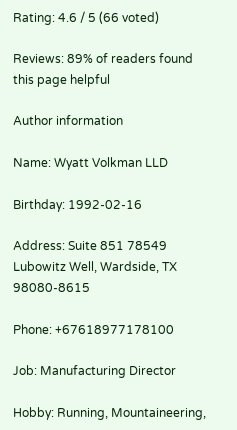Rating: 4.6 / 5 (66 voted)

Reviews: 89% of readers found this page helpful

Author information

Name: Wyatt Volkman LLD

Birthday: 1992-02-16

Address: Suite 851 78549 Lubowitz Well, Wardside, TX 98080-8615

Phone: +67618977178100

Job: Manufacturing Director

Hobby: Running, Mountaineering,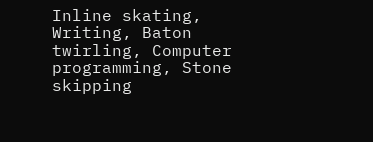Inline skating, Writing, Baton twirling, Computer programming, Stone skipping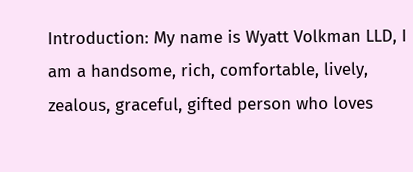Introduction: My name is Wyatt Volkman LLD, I am a handsome, rich, comfortable, lively, zealous, graceful, gifted person who loves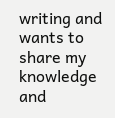writing and wants to share my knowledge and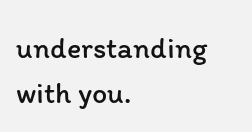understanding with you.